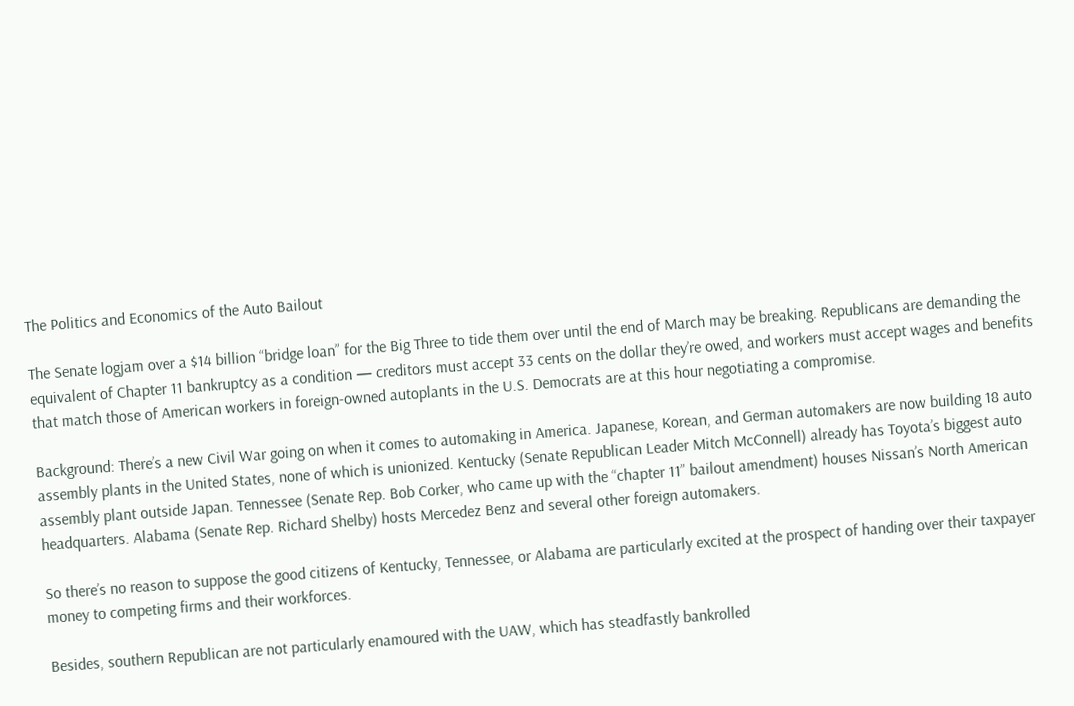The Politics and Economics of the Auto Bailout

The Senate logjam over a $14 billion “bridge loan” for the Big Three to tide them over until the end of March may be breaking. Republicans are demanding the equivalent of Chapter 11 bankruptcy as a condition — creditors must accept 33 cents on the dollar they’re owed, and workers must accept wages and benefits that match those of American workers in foreign-owned autoplants in the U.S. Democrats are at this hour negotiating a compromise.

Background: There’s a new Civil War going on when it comes to automaking in America. Japanese, Korean, and German automakers are now building 18 auto assembly plants in the United States, none of which is unionized. Kentucky (Senate Republican Leader Mitch McConnell) already has Toyota’s biggest auto assembly plant outside Japan. Tennessee (Senate Rep. Bob Corker, who came up with the “chapter 11” bailout amendment) houses Nissan’s North American headquarters. Alabama (Senate Rep. Richard Shelby) hosts Mercedez Benz and several other foreign automakers.

So there’s no reason to suppose the good citizens of Kentucky, Tennessee, or Alabama are particularly excited at the prospect of handing over their taxpayer money to competing firms and their workforces.

Besides, southern Republican are not particularly enamoured with the UAW, which has steadfastly bankrolled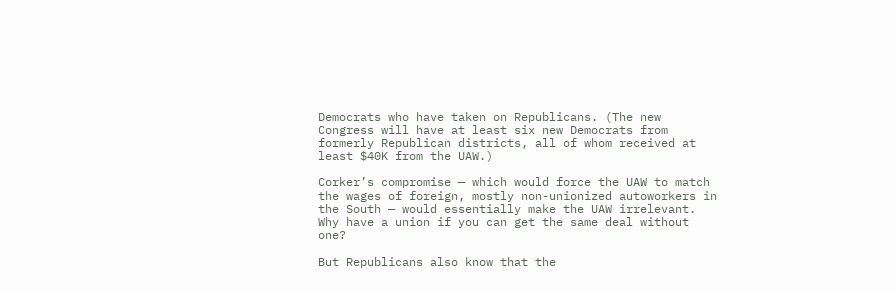Democrats who have taken on Republicans. (The new Congress will have at least six new Democrats from formerly Republican districts, all of whom received at least $40K from the UAW.)

Corker’s compromise — which would force the UAW to match the wages of foreign, mostly non-unionized autoworkers in the South — would essentially make the UAW irrelevant. Why have a union if you can get the same deal without one?

But Republicans also know that the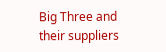Big Three and their suppliers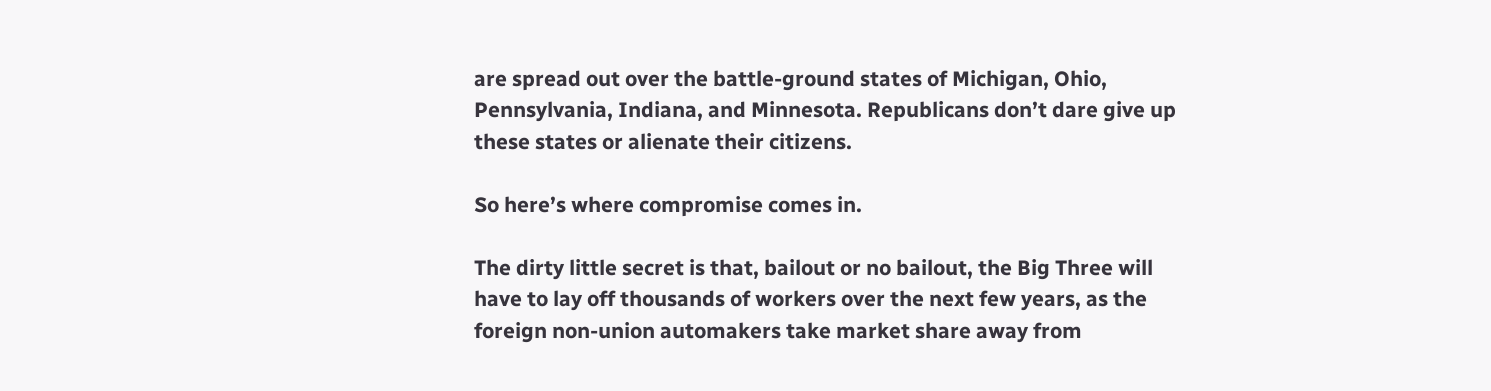are spread out over the battle-ground states of Michigan, Ohio, Pennsylvania, Indiana, and Minnesota. Republicans don’t dare give up these states or alienate their citizens.

So here’s where compromise comes in.

The dirty little secret is that, bailout or no bailout, the Big Three will have to lay off thousands of workers over the next few years, as the foreign non-union automakers take market share away from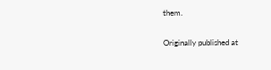them.

Originally published at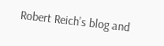Robert Reich’s blog and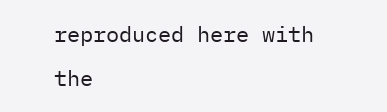reproduced here with the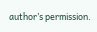author’s permission.